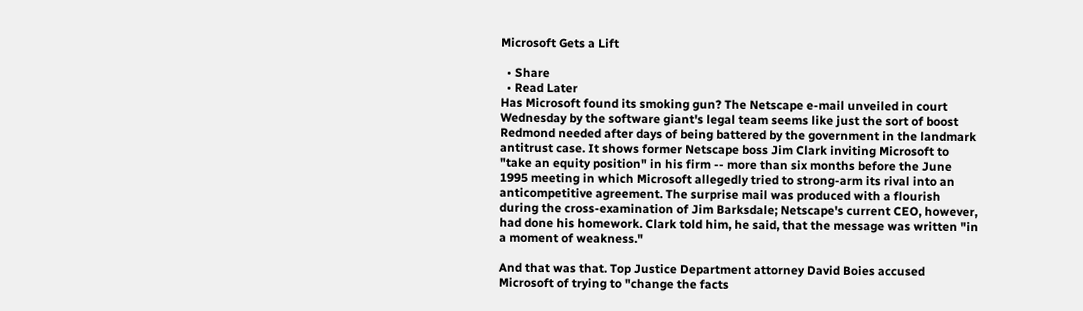Microsoft Gets a Lift

  • Share
  • Read Later
Has Microsoft found its smoking gun? The Netscape e-mail unveiled in court Wednesday by the software giant's legal team seems like just the sort of boost Redmond needed after days of being battered by the government in the landmark antitrust case. It shows former Netscape boss Jim Clark inviting Microsoft to "take an equity position" in his firm -- more than six months before the June 1995 meeting in which Microsoft allegedly tried to strong-arm its rival into an anticompetitive agreement. The surprise mail was produced with a flourish during the cross-examination of Jim Barksdale; Netscape's current CEO, however, had done his homework. Clark told him, he said, that the message was written "in a moment of weakness."

And that was that. Top Justice Department attorney David Boies accused Microsoft of trying to "change the facts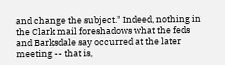and change the subject." Indeed, nothing in the Clark mail foreshadows what the feds and Barksdale say occurred at the later meeting -- that is,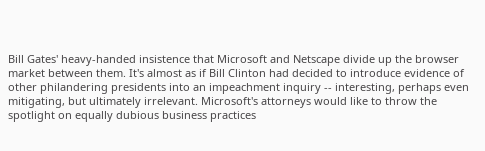Bill Gates' heavy-handed insistence that Microsoft and Netscape divide up the browser market between them. It's almost as if Bill Clinton had decided to introduce evidence of other philandering presidents into an impeachment inquiry -- interesting, perhaps even mitigating, but ultimately irrelevant. Microsoft's attorneys would like to throw the spotlight on equally dubious business practices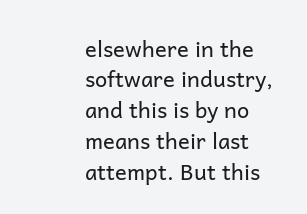elsewhere in the software industry, and this is by no means their last attempt. But this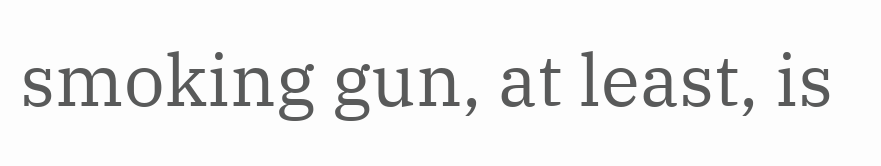smoking gun, at least, is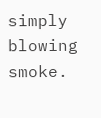simply blowing smoke.